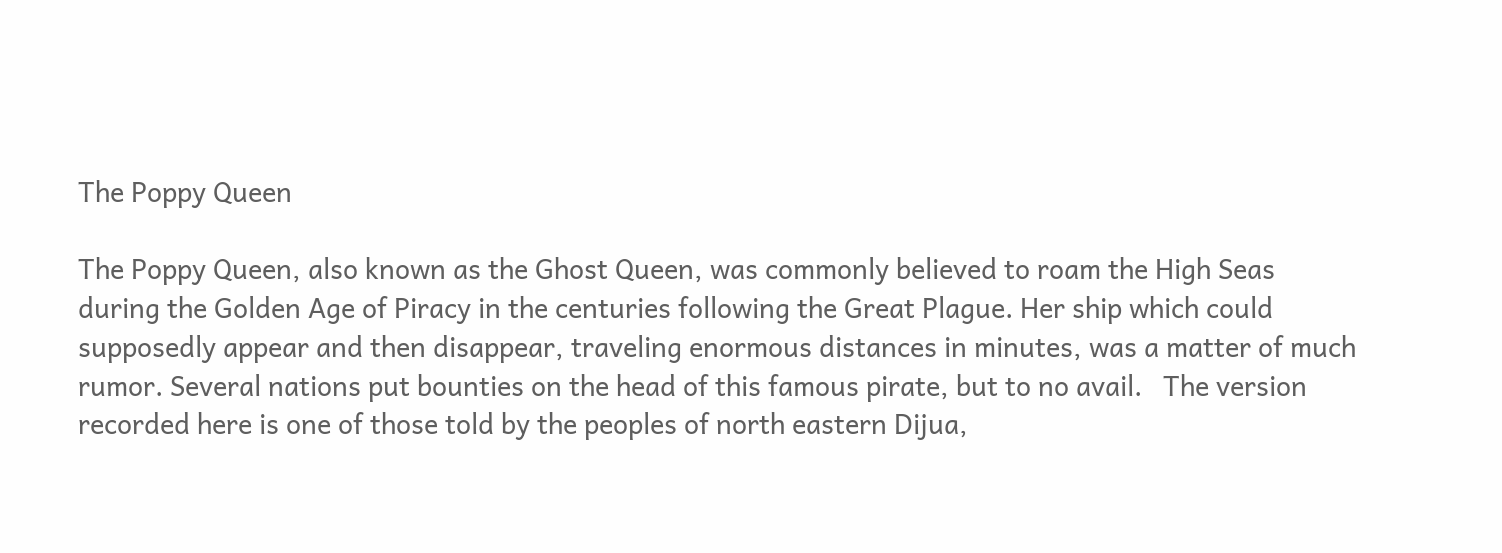The Poppy Queen

The Poppy Queen, also known as the Ghost Queen, was commonly believed to roam the High Seas during the Golden Age of Piracy in the centuries following the Great Plague. Her ship which could supposedly appear and then disappear, traveling enormous distances in minutes, was a matter of much rumor. Several nations put bounties on the head of this famous pirate, but to no avail.   The version recorded here is one of those told by the peoples of north eastern Dijua,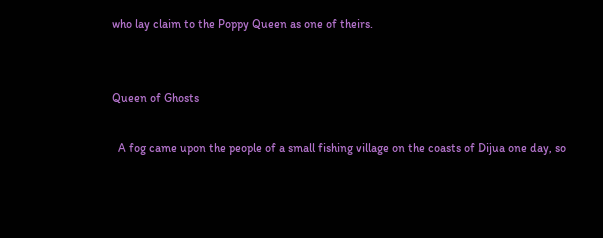who lay claim to the Poppy Queen as one of theirs.


Queen of Ghosts

  A fog came upon the people of a small fishing village on the coasts of Dijua one day, so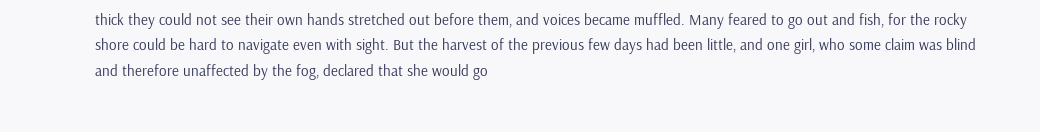thick they could not see their own hands stretched out before them, and voices became muffled. Many feared to go out and fish, for the rocky shore could be hard to navigate even with sight. But the harvest of the previous few days had been little, and one girl, who some claim was blind and therefore unaffected by the fog, declared that she would go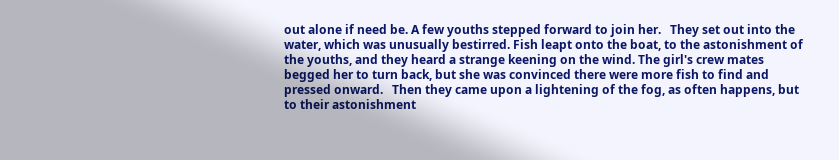out alone if need be. A few youths stepped forward to join her.   They set out into the water, which was unusually bestirred. Fish leapt onto the boat, to the astonishment of the youths, and they heard a strange keening on the wind. The girl's crew mates begged her to turn back, but she was convinced there were more fish to find and pressed onward.   Then they came upon a lightening of the fog, as often happens, but to their astonishment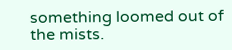something loomed out of the mists.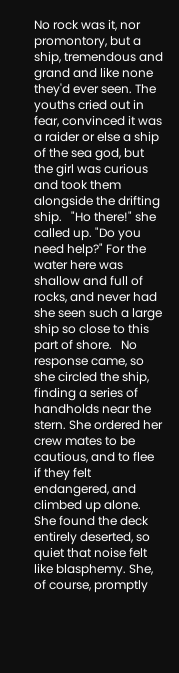No rock was it, nor promontory, but a ship, tremendous and grand and like none they'd ever seen. The youths cried out in fear, convinced it was a raider or else a ship of the sea god, but the girl was curious and took them alongside the drifting ship.   "Ho there!" she called up. "Do you need help?" For the water here was shallow and full of rocks, and never had she seen such a large ship so close to this part of shore.   No response came, so she circled the ship, finding a series of handholds near the stern. She ordered her crew mates to be cautious, and to flee if they felt endangered, and climbed up alone.   She found the deck entirely deserted, so quiet that noise felt like blasphemy. She, of course, promptly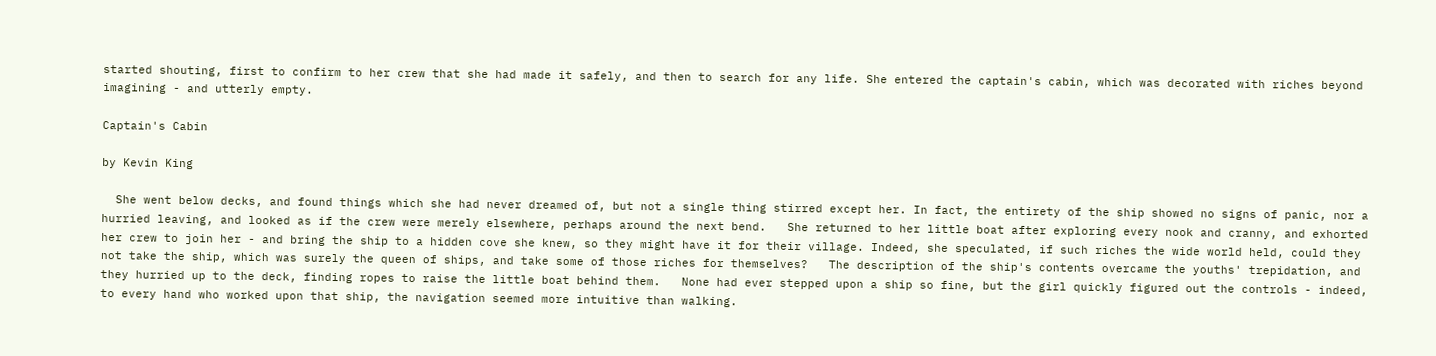started shouting, first to confirm to her crew that she had made it safely, and then to search for any life. She entered the captain's cabin, which was decorated with riches beyond imagining - and utterly empty.

Captain's Cabin

by Kevin King

  She went below decks, and found things which she had never dreamed of, but not a single thing stirred except her. In fact, the entirety of the ship showed no signs of panic, nor a hurried leaving, and looked as if the crew were merely elsewhere, perhaps around the next bend.   She returned to her little boat after exploring every nook and cranny, and exhorted her crew to join her - and bring the ship to a hidden cove she knew, so they might have it for their village. Indeed, she speculated, if such riches the wide world held, could they not take the ship, which was surely the queen of ships, and take some of those riches for themselves?   The description of the ship's contents overcame the youths' trepidation, and they hurried up to the deck, finding ropes to raise the little boat behind them.   None had ever stepped upon a ship so fine, but the girl quickly figured out the controls - indeed, to every hand who worked upon that ship, the navigation seemed more intuitive than walking.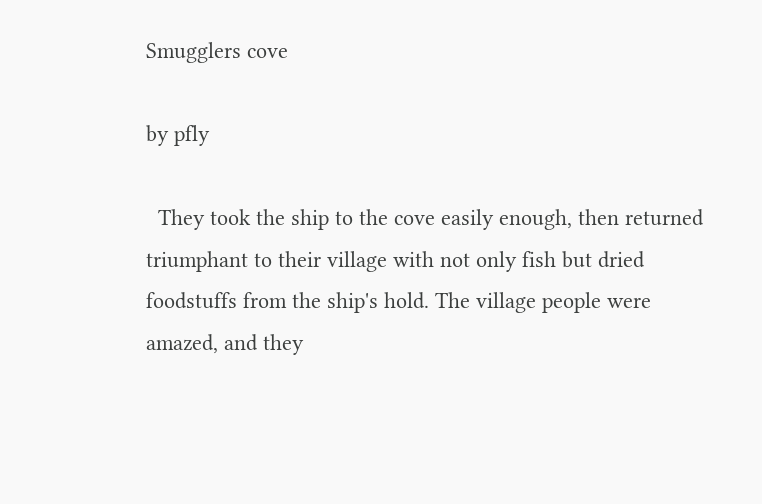Smugglers cove

by pfly

  They took the ship to the cove easily enough, then returned triumphant to their village with not only fish but dried foodstuffs from the ship's hold. The village people were amazed, and they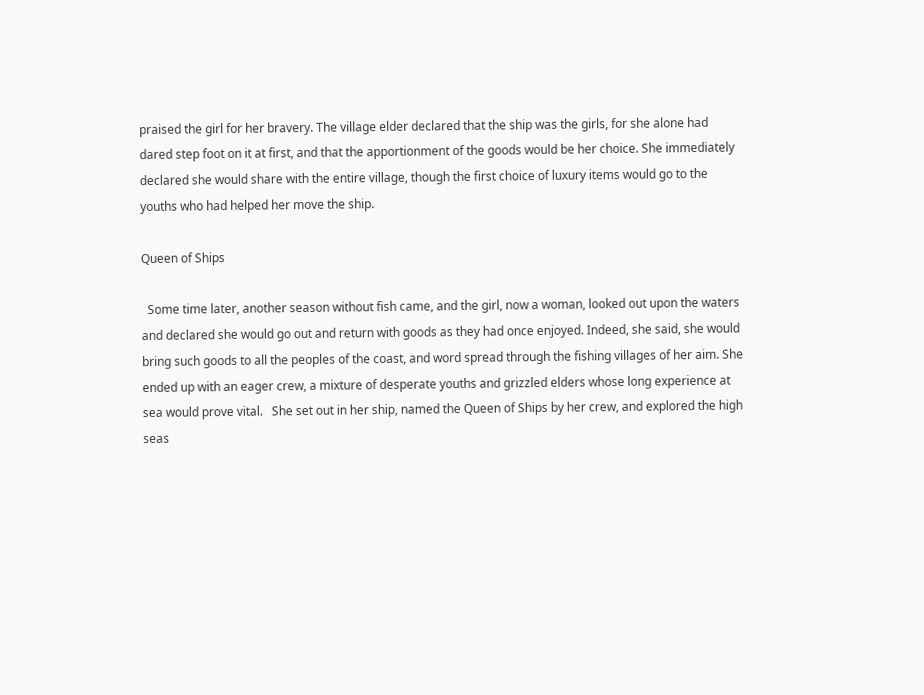praised the girl for her bravery. The village elder declared that the ship was the girls, for she alone had dared step foot on it at first, and that the apportionment of the goods would be her choice. She immediately declared she would share with the entire village, though the first choice of luxury items would go to the youths who had helped her move the ship.

Queen of Ships

  Some time later, another season without fish came, and the girl, now a woman, looked out upon the waters and declared she would go out and return with goods as they had once enjoyed. Indeed, she said, she would bring such goods to all the peoples of the coast, and word spread through the fishing villages of her aim. She ended up with an eager crew, a mixture of desperate youths and grizzled elders whose long experience at sea would prove vital.   She set out in her ship, named the Queen of Ships by her crew, and explored the high seas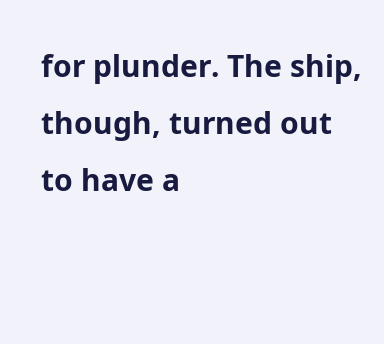for plunder. The ship, though, turned out to have a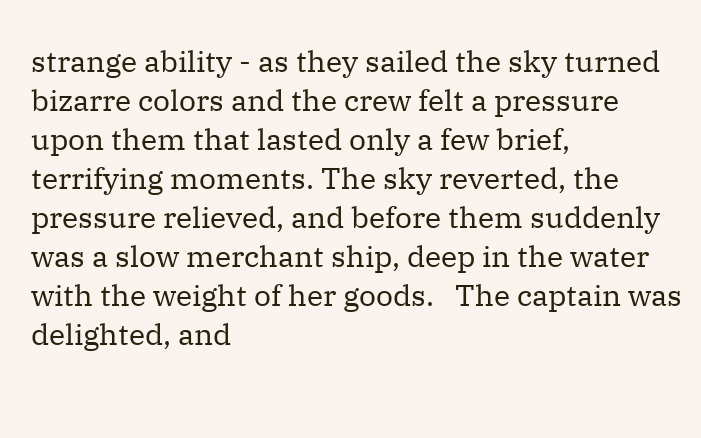strange ability - as they sailed the sky turned bizarre colors and the crew felt a pressure upon them that lasted only a few brief, terrifying moments. The sky reverted, the pressure relieved, and before them suddenly was a slow merchant ship, deep in the water with the weight of her goods.   The captain was delighted, and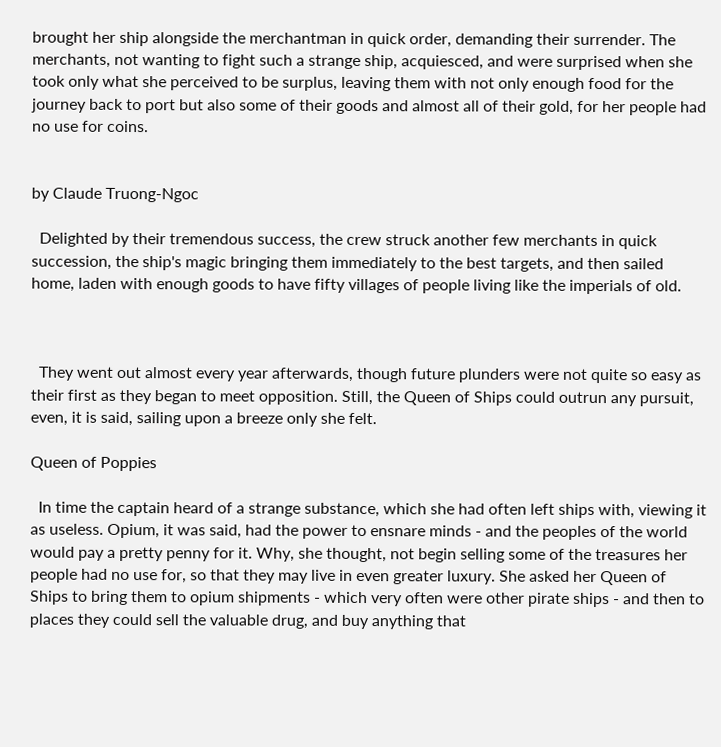brought her ship alongside the merchantman in quick order, demanding their surrender. The merchants, not wanting to fight such a strange ship, acquiesced, and were surprised when she took only what she perceived to be surplus, leaving them with not only enough food for the journey back to port but also some of their goods and almost all of their gold, for her people had no use for coins.


by Claude Truong-Ngoc

  Delighted by their tremendous success, the crew struck another few merchants in quick succession, the ship's magic bringing them immediately to the best targets, and then sailed home, laden with enough goods to have fifty villages of people living like the imperials of old.



  They went out almost every year afterwards, though future plunders were not quite so easy as their first as they began to meet opposition. Still, the Queen of Ships could outrun any pursuit, even, it is said, sailing upon a breeze only she felt.

Queen of Poppies

  In time the captain heard of a strange substance, which she had often left ships with, viewing it as useless. Opium, it was said, had the power to ensnare minds - and the peoples of the world would pay a pretty penny for it. Why, she thought, not begin selling some of the treasures her people had no use for, so that they may live in even greater luxury. She asked her Queen of Ships to bring them to opium shipments - which very often were other pirate ships - and then to places they could sell the valuable drug, and buy anything that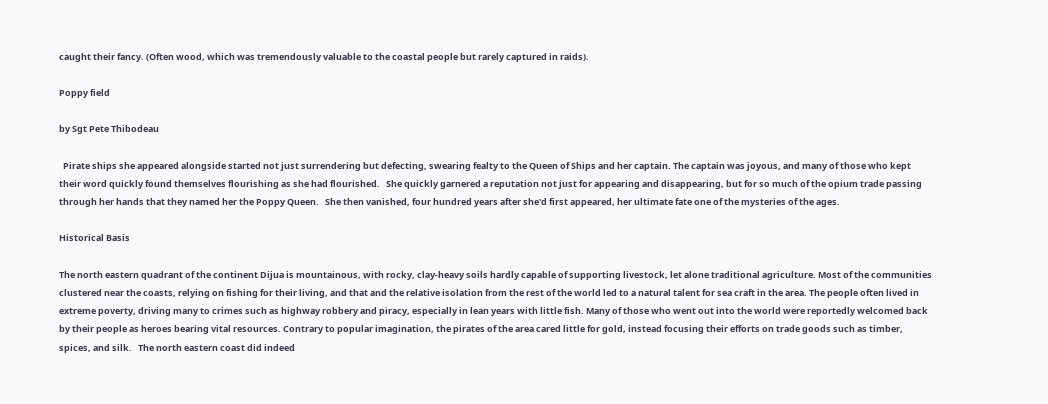caught their fancy. (Often wood, which was tremendously valuable to the coastal people but rarely captured in raids).

Poppy field

by Sgt Pete Thibodeau

  Pirate ships she appeared alongside started not just surrendering but defecting, swearing fealty to the Queen of Ships and her captain. The captain was joyous, and many of those who kept their word quickly found themselves flourishing as she had flourished.   She quickly garnered a reputation not just for appearing and disappearing, but for so much of the opium trade passing through her hands that they named her the Poppy Queen.   She then vanished, four hundred years after she'd first appeared, her ultimate fate one of the mysteries of the ages.

Historical Basis

The north eastern quadrant of the continent Dijua is mountainous, with rocky, clay-heavy soils hardly capable of supporting livestock, let alone traditional agriculture. Most of the communities clustered near the coasts, relying on fishing for their living, and that and the relative isolation from the rest of the world led to a natural talent for sea craft in the area. The people often lived in extreme poverty, driving many to crimes such as highway robbery and piracy, especially in lean years with little fish. Many of those who went out into the world were reportedly welcomed back by their people as heroes bearing vital resources. Contrary to popular imagination, the pirates of the area cared little for gold, instead focusing their efforts on trade goods such as timber, spices, and silk.   The north eastern coast did indeed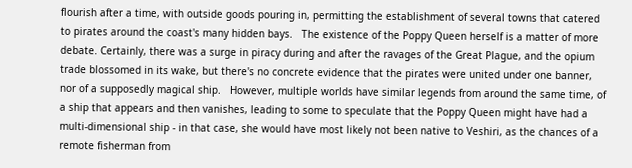flourish after a time, with outside goods pouring in, permitting the establishment of several towns that catered to pirates around the coast's many hidden bays.   The existence of the Poppy Queen herself is a matter of more debate. Certainly, there was a surge in piracy during and after the ravages of the Great Plague, and the opium trade blossomed in its wake, but there's no concrete evidence that the pirates were united under one banner, nor of a supposedly magical ship.   However, multiple worlds have similar legends from around the same time, of a ship that appears and then vanishes, leading to some to speculate that the Poppy Queen might have had a multi-dimensional ship - in that case, she would have most likely not been native to Veshiri, as the chances of a remote fisherman from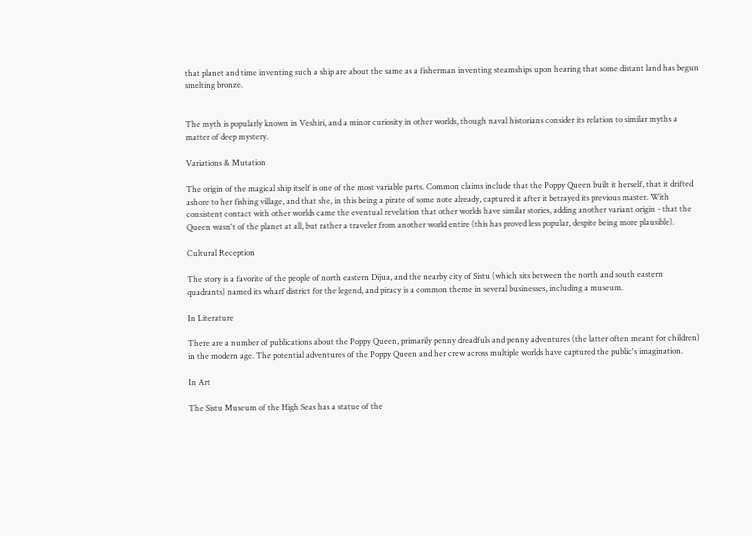that planet and time inventing such a ship are about the same as a fisherman inventing steamships upon hearing that some distant land has begun smelting bronze.


The myth is popularly known in Veshiri, and a minor curiosity in other worlds, though naval historians consider its relation to similar myths a matter of deep mystery.

Variations & Mutation

The origin of the magical ship itself is one of the most variable parts. Common claims include that the Poppy Queen built it herself, that it drifted ashore to her fishing village, and that she, in this being a pirate of some note already, captured it after it betrayed its previous master. With consistent contact with other worlds came the eventual revelation that other worlds have similar stories, adding another variant origin - that the Queen wasn't of the planet at all, but rather a traveler from another world entire (this has proved less popular, despite being more plausible).

Cultural Reception

The story is a favorite of the people of north eastern Dijua, and the nearby city of Sistu (which sits between the north and south eastern quadrants) named its wharf district for the legend, and piracy is a common theme in several businesses, including a museum.

In Literature

There are a number of publications about the Poppy Queen, primarily penny dreadfuls and penny adventures (the latter often meant for children) in the modern age. The potential adventures of the Poppy Queen and her crew across multiple worlds have captured the public's imagination.

In Art

The Sistu Museum of the High Seas has a statue of the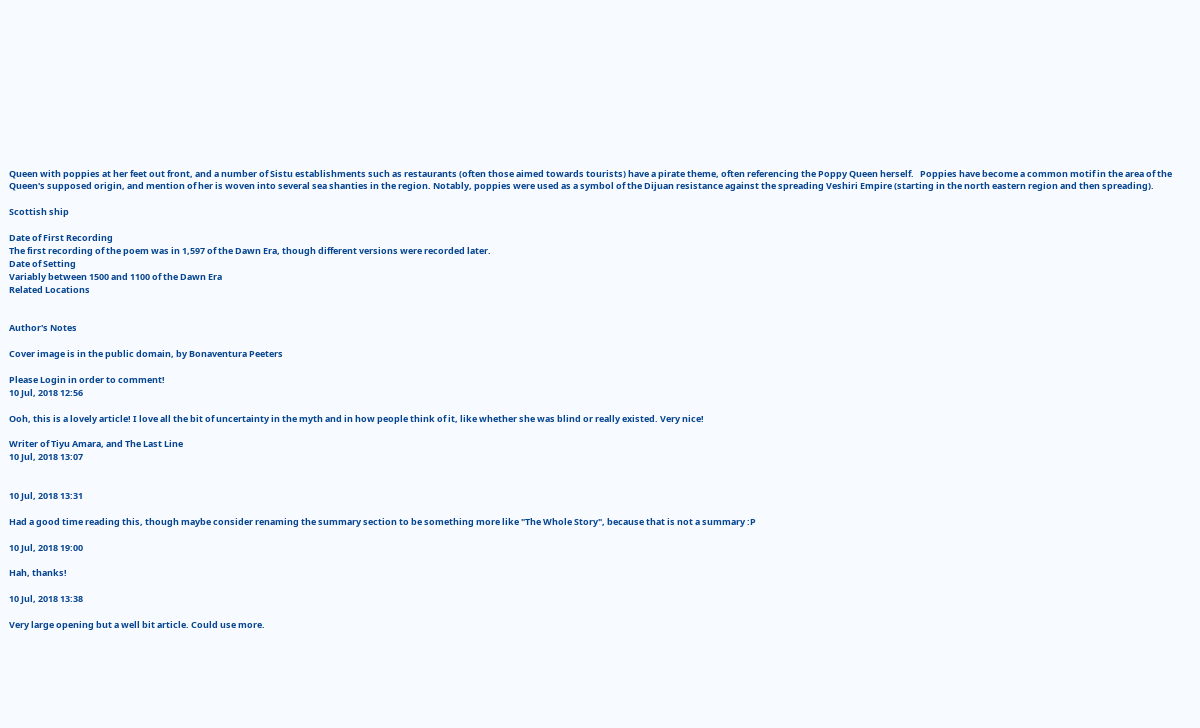Queen with poppies at her feet out front, and a number of Sistu establishments such as restaurants (often those aimed towards tourists) have a pirate theme, often referencing the Poppy Queen herself.   Poppies have become a common motif in the area of the Queen's supposed origin, and mention of her is woven into several sea shanties in the region. Notably, poppies were used as a symbol of the Dijuan resistance against the spreading Veshiri Empire (starting in the north eastern region and then spreading).

Scottish ship

Date of First Recording
The first recording of the poem was in 1,597 of the Dawn Era, though different versions were recorded later.
Date of Setting
Variably between 1500 and 1100 of the Dawn Era
Related Locations


Author's Notes

Cover image is in the public domain, by Bonaventura Peeters

Please Login in order to comment!
10 Jul, 2018 12:56

Ooh, this is a lovely article! I love all the bit of uncertainty in the myth and in how people think of it, like whether she was blind or really existed. Very nice!

Writer of Tiyu Amara, and The Last Line
10 Jul, 2018 13:07


10 Jul, 2018 13:31

Had a good time reading this, though maybe consider renaming the summary section to be something more like "The Whole Story", because that is not a summary :P

10 Jul, 2018 19:00

Hah, thanks!

10 Jul, 2018 13:38

Very large opening but a well bit article. Could use more.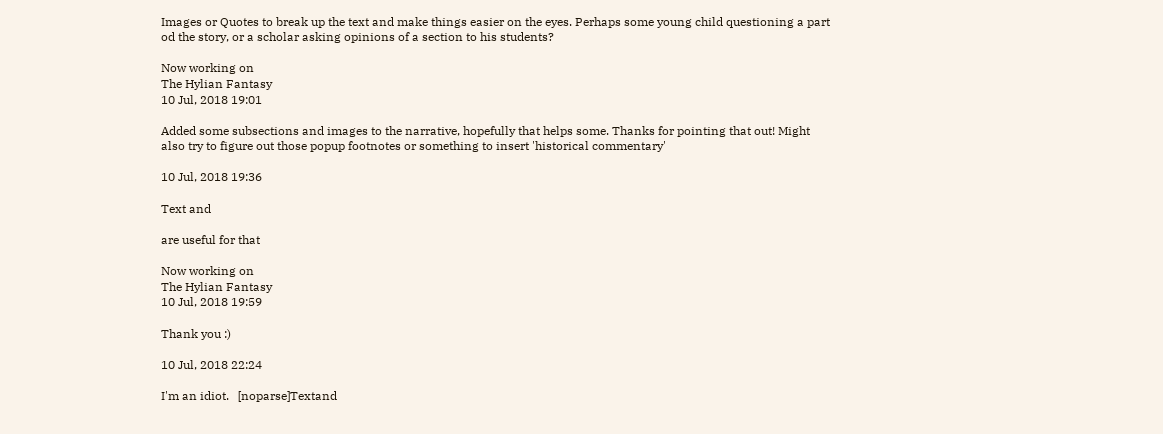Images or Quotes to break up the text and make things easier on the eyes. Perhaps some young child questioning a part od the story, or a scholar asking opinions of a section to his students?

Now working on
The Hylian Fantasy
10 Jul, 2018 19:01

Added some subsections and images to the narrative, hopefully that helps some. Thanks for pointing that out! Might also try to figure out those popup footnotes or something to insert 'historical commentary'

10 Jul, 2018 19:36

Text and

are useful for that

Now working on
The Hylian Fantasy
10 Jul, 2018 19:59

Thank you :)

10 Jul, 2018 22:24

I'm an idiot.   [noparse]Textand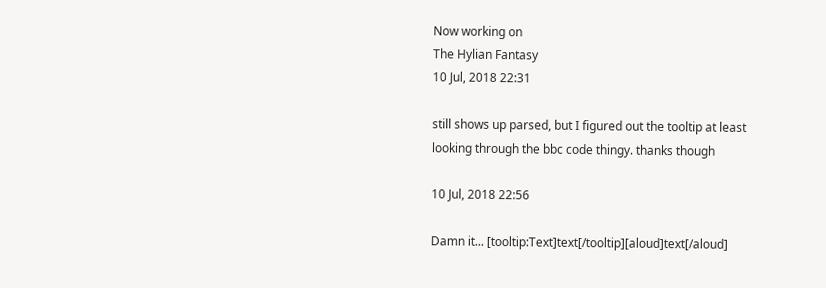Now working on
The Hylian Fantasy
10 Jul, 2018 22:31

still shows up parsed, but I figured out the tooltip at least looking through the bbc code thingy. thanks though

10 Jul, 2018 22:56

Damn it... [tooltip:Text]text[/tooltip][aloud]text[/aloud]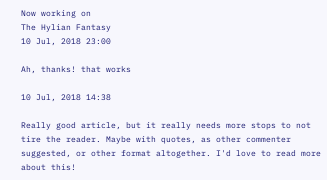Now working on
The Hylian Fantasy
10 Jul, 2018 23:00

Ah, thanks! that works

10 Jul, 2018 14:38

Really good article, but it really needs more stops to not tire the reader. Maybe with quotes, as other commenter suggested, or other format altogether. I'd love to read more about this!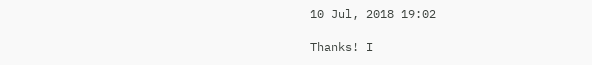10 Jul, 2018 19:02

Thanks! I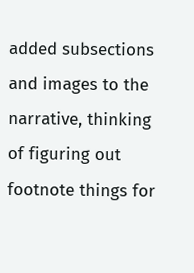added subsections and images to the narrative, thinking of figuring out footnote things for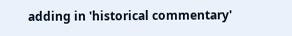adding in 'historical commentary'